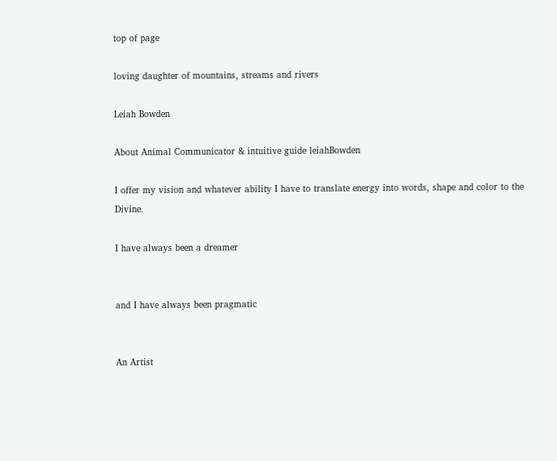top of page

loving daughter of mountains, streams and rivers

Leiah Bowden

About Animal Communicator & intuitive guide leiahBowden

I offer my vision and whatever ability I have to translate energy into words, shape and color to the Divine.

I have always been a dreamer


and I have always been pragmatic


An Artist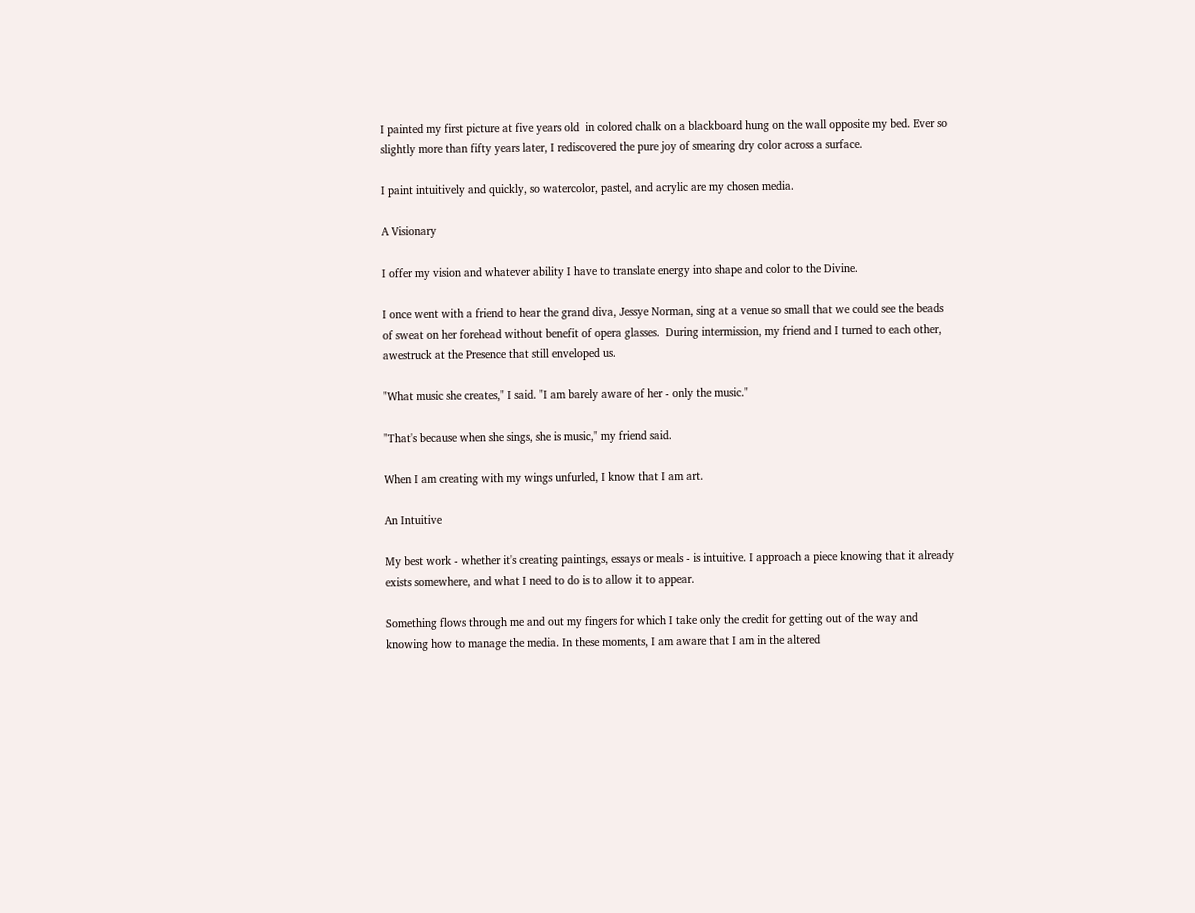I painted my first picture at five years old  in colored chalk on a blackboard hung on the wall opposite my bed. Ever so slightly more than fifty years later, I rediscovered the pure joy of smearing dry color across a surface.

I paint intuitively and quickly, so watercolor, pastel, and acrylic are my chosen media.

A Visionary

I offer my vision and whatever ability I have to translate energy into shape and color to the Divine.

I once went with a friend to hear the grand diva, Jessye Norman, sing at a venue so small that we could see the beads of sweat on her forehead without benefit of opera glasses.  During intermission, my friend and I turned to each other, awestruck at the Presence that still enveloped us.

"What music she creates," I said. "I am barely aware of her - only the music."

"That's because when she sings, she is music," my friend said.

When I am creating with my wings unfurled, I know that I am art.

An Intuitive

My best work - whether it's creating paintings, essays or meals - is intuitive. I approach a piece knowing that it already exists somewhere, and what I need to do is to allow it to appear.

Something flows through me and out my fingers for which I take only the credit for getting out of the way and knowing how to manage the media. In these moments, I am aware that I am in the altered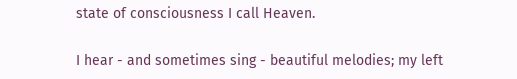state of consciousness I call Heaven.

I hear - and sometimes sing - beautiful melodies; my left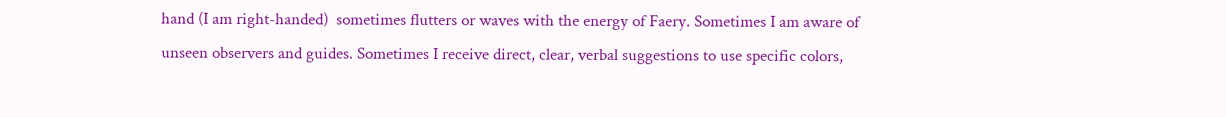hand (I am right-handed)  sometimes flutters or waves with the energy of Faery. Sometimes I am aware of unseen observers and guides. Sometimes I receive direct, clear, verbal suggestions to use specific colors,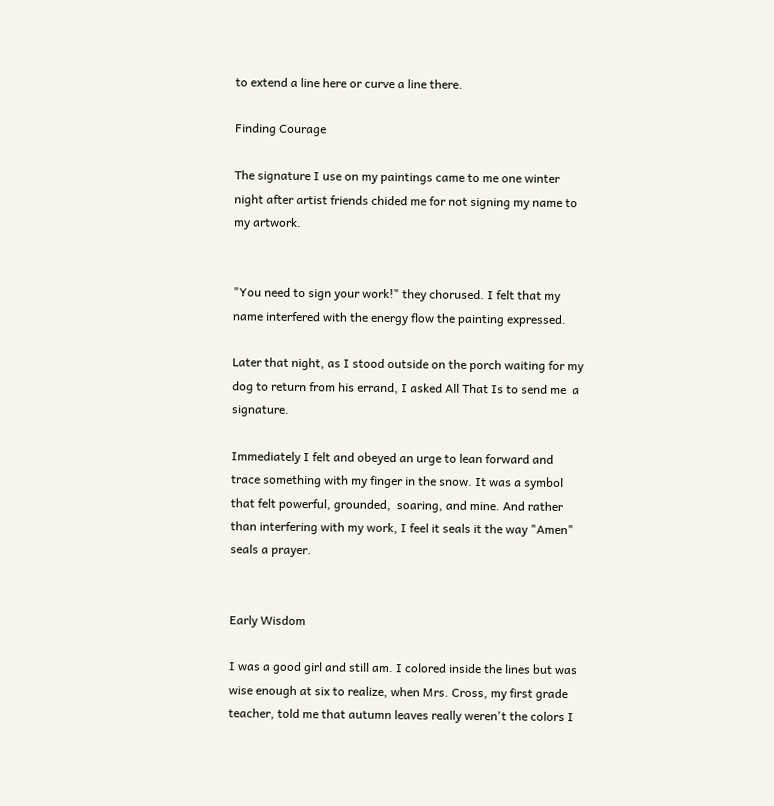to extend a line here or curve a line there.

Finding Courage

The signature I use on my paintings came to me one winter night after artist friends chided me for not signing my name to my artwork.


"You need to sign your work!" they chorused. I felt that my name interfered with the energy flow the painting expressed.

Later that night, as I stood outside on the porch waiting for my dog to return from his errand, I asked All That Is to send me  a signature.

Immediately I felt and obeyed an urge to lean forward and trace something with my finger in the snow. It was a symbol that felt powerful, grounded,  soaring, and mine. And rather than interfering with my work, I feel it seals it the way "Amen" seals a prayer.


Early Wisdom

I was a good girl and still am. I colored inside the lines but was wise enough at six to realize, when Mrs. Cross, my first grade teacher, told me that autumn leaves really weren't the colors I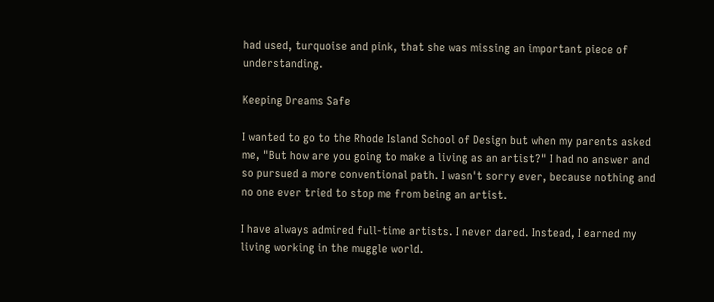had used, turquoise and pink, that she was missing an important piece of understanding.

Keeping Dreams Safe

I wanted to go to the Rhode Island School of Design but when my parents asked me, "But how are you going to make a living as an artist?" I had no answer and so pursued a more conventional path. I wasn't sorry ever, because nothing and no one ever tried to stop me from being an artist.

I have always admired full-time artists. I never dared. Instead, I earned my living working in the muggle world.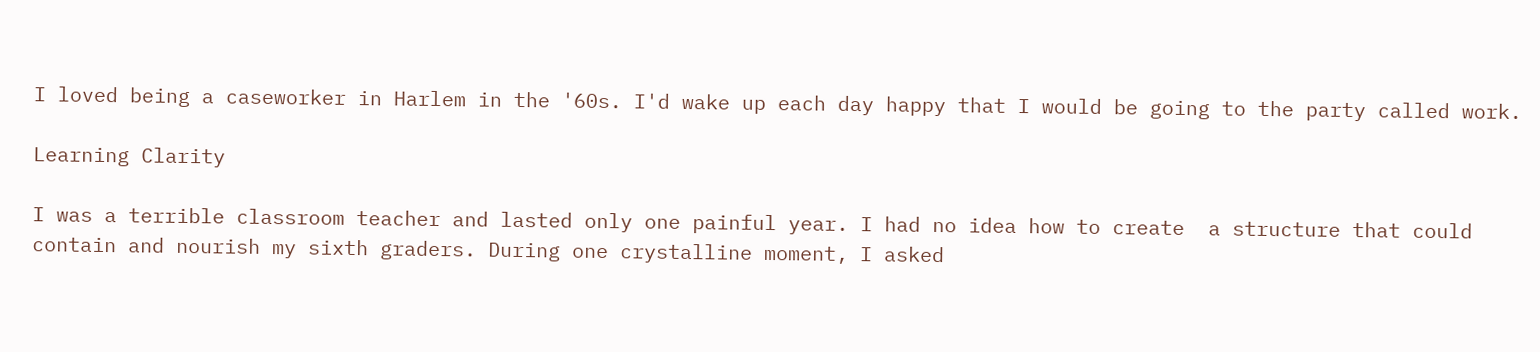I loved being a caseworker in Harlem in the '60s. I'd wake up each day happy that I would be going to the party called work.

Learning Clarity

I was a terrible classroom teacher and lasted only one painful year. I had no idea how to create  a structure that could contain and nourish my sixth graders. During one crystalline moment, I asked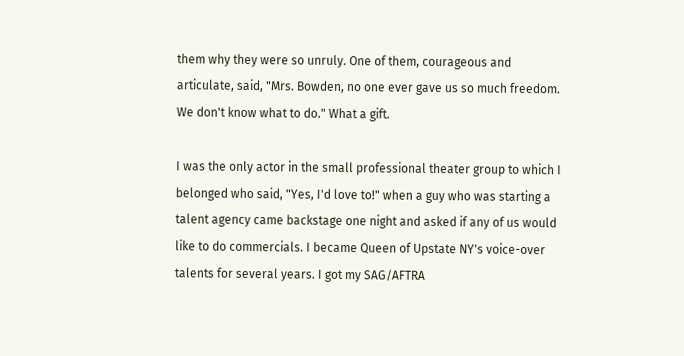them why they were so unruly. One of them, courageous and articulate, said, "Mrs. Bowden, no one ever gave us so much freedom. We don't know what to do." What a gift.

I was the only actor in the small professional theater group to which I belonged who said, "Yes, I'd love to!" when a guy who was starting a talent agency came backstage one night and asked if any of us would like to do commercials. I became Queen of Upstate NY's voice-over talents for several years. I got my SAG/AFTRA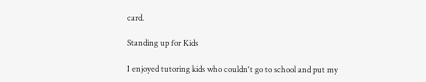card.

Standing up for Kids

I enjoyed tutoring kids who couldn't go to school and put my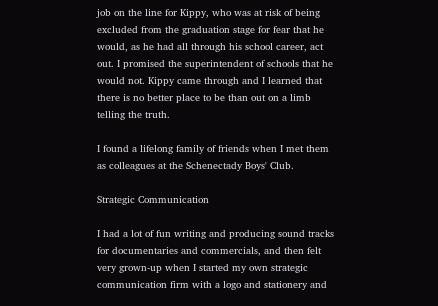job on the line for Kippy, who was at risk of being excluded from the graduation stage for fear that he would, as he had all through his school career, act out. I promised the superintendent of schools that he would not. Kippy came through and I learned that there is no better place to be than out on a limb telling the truth.

I found a lifelong family of friends when I met them as colleagues at the Schenectady Boys' Club.

Strategic Communication

I had a lot of fun writing and producing sound tracks for documentaries and commercials, and then felt very grown-up when I started my own strategic communication firm with a logo and stationery and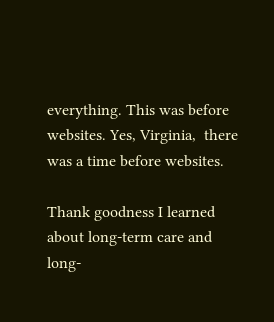everything. This was before websites. Yes, Virginia,  there was a time before websites.

Thank goodness I learned about long-term care and long-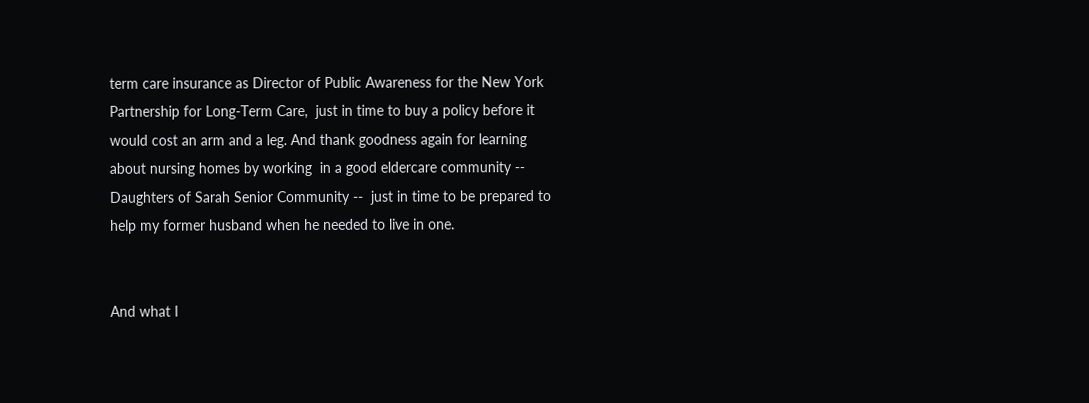term care insurance as Director of Public Awareness for the New York Partnership for Long-Term Care,  just in time to buy a policy before it would cost an arm and a leg. And thank goodness again for learning about nursing homes by working  in a good eldercare community -- Daughters of Sarah Senior Community --  just in time to be prepared to help my former husband when he needed to live in one.


And what I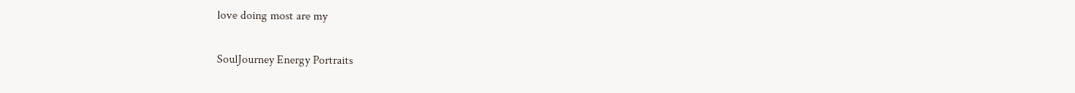love doing most are my

SoulJourney Energy Portraits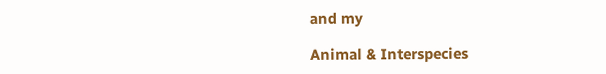and my

Animal & Interspecies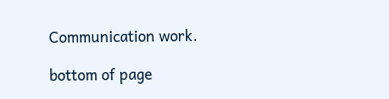Communication work.

bottom of page